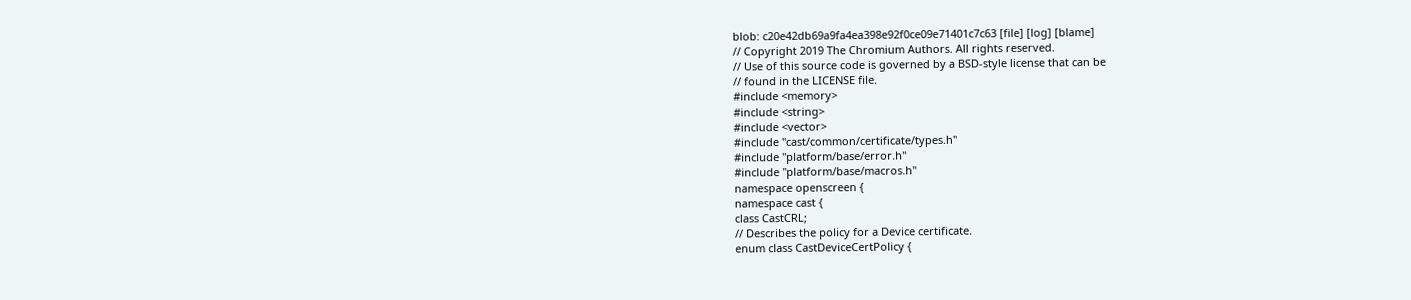blob: c20e42db69a9fa4ea398e92f0ce09e71401c7c63 [file] [log] [blame]
// Copyright 2019 The Chromium Authors. All rights reserved.
// Use of this source code is governed by a BSD-style license that can be
// found in the LICENSE file.
#include <memory>
#include <string>
#include <vector>
#include "cast/common/certificate/types.h"
#include "platform/base/error.h"
#include "platform/base/macros.h"
namespace openscreen {
namespace cast {
class CastCRL;
// Describes the policy for a Device certificate.
enum class CastDeviceCertPolicy {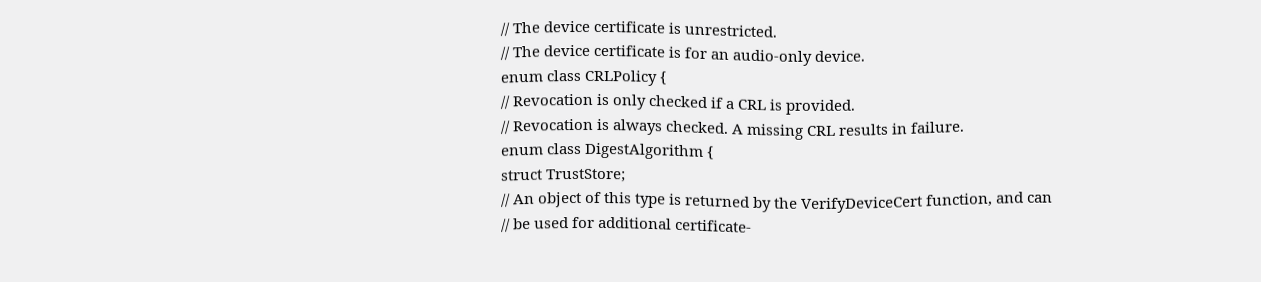// The device certificate is unrestricted.
// The device certificate is for an audio-only device.
enum class CRLPolicy {
// Revocation is only checked if a CRL is provided.
// Revocation is always checked. A missing CRL results in failure.
enum class DigestAlgorithm {
struct TrustStore;
// An object of this type is returned by the VerifyDeviceCert function, and can
// be used for additional certificate-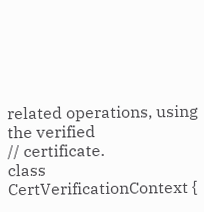related operations, using the verified
// certificate.
class CertVerificationContext {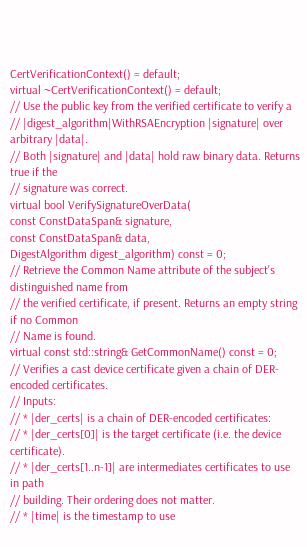CertVerificationContext() = default;
virtual ~CertVerificationContext() = default;
// Use the public key from the verified certificate to verify a
// |digest_algorithm|WithRSAEncryption |signature| over arbitrary |data|.
// Both |signature| and |data| hold raw binary data. Returns true if the
// signature was correct.
virtual bool VerifySignatureOverData(
const ConstDataSpan& signature,
const ConstDataSpan& data,
DigestAlgorithm digest_algorithm) const = 0;
// Retrieve the Common Name attribute of the subject's distinguished name from
// the verified certificate, if present. Returns an empty string if no Common
// Name is found.
virtual const std::string& GetCommonName() const = 0;
// Verifies a cast device certificate given a chain of DER-encoded certificates.
// Inputs:
// * |der_certs| is a chain of DER-encoded certificates:
// * |der_certs[0]| is the target certificate (i.e. the device certificate).
// * |der_certs[1..n-1]| are intermediates certificates to use in path
// building. Their ordering does not matter.
// * |time| is the timestamp to use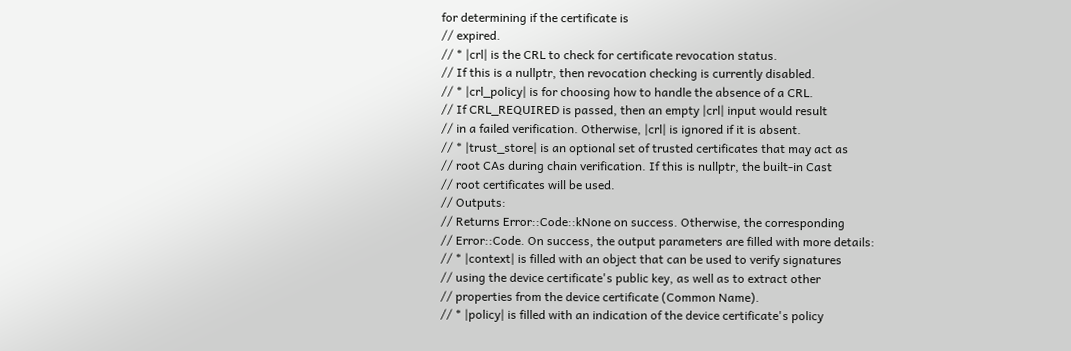for determining if the certificate is
// expired.
// * |crl| is the CRL to check for certificate revocation status.
// If this is a nullptr, then revocation checking is currently disabled.
// * |crl_policy| is for choosing how to handle the absence of a CRL.
// If CRL_REQUIRED is passed, then an empty |crl| input would result
// in a failed verification. Otherwise, |crl| is ignored if it is absent.
// * |trust_store| is an optional set of trusted certificates that may act as
// root CAs during chain verification. If this is nullptr, the built-in Cast
// root certificates will be used.
// Outputs:
// Returns Error::Code::kNone on success. Otherwise, the corresponding
// Error::Code. On success, the output parameters are filled with more details:
// * |context| is filled with an object that can be used to verify signatures
// using the device certificate's public key, as well as to extract other
// properties from the device certificate (Common Name).
// * |policy| is filled with an indication of the device certificate's policy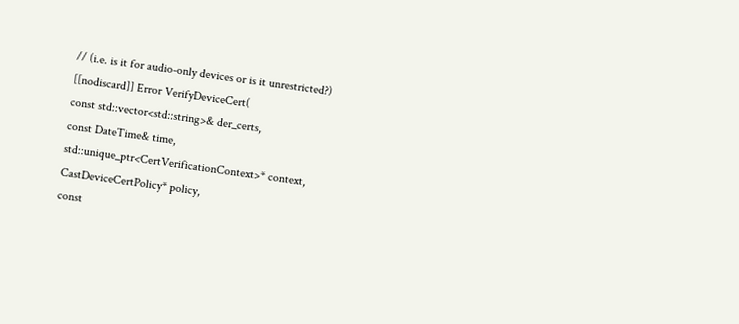// (i.e. is it for audio-only devices or is it unrestricted?)
[[nodiscard]] Error VerifyDeviceCert(
const std::vector<std::string>& der_certs,
const DateTime& time,
std::unique_ptr<CertVerificationContext>* context,
CastDeviceCertPolicy* policy,
const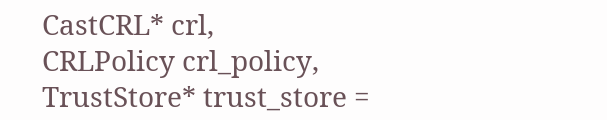CastCRL* crl,
CRLPolicy crl_policy,
TrustStore* trust_store =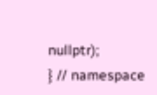nullptr);
} // namespace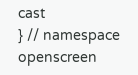cast
} // namespace openscreen